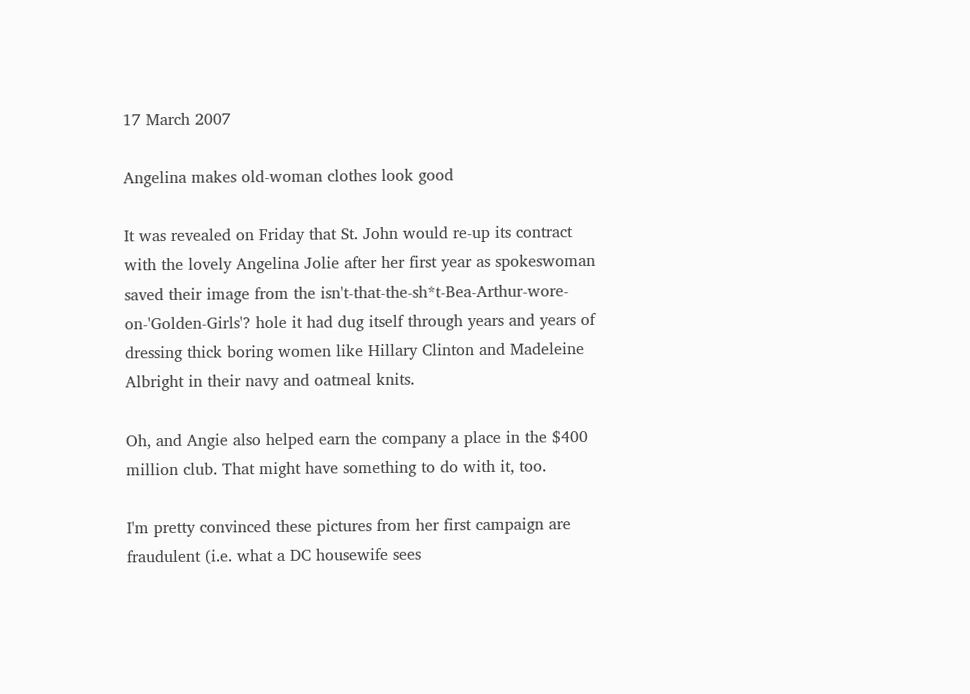17 March 2007

Angelina makes old-woman clothes look good

It was revealed on Friday that St. John would re-up its contract with the lovely Angelina Jolie after her first year as spokeswoman saved their image from the isn't-that-the-sh*t-Bea-Arthur-wore-on-'Golden-Girls'? hole it had dug itself through years and years of dressing thick boring women like Hillary Clinton and Madeleine Albright in their navy and oatmeal knits.

Oh, and Angie also helped earn the company a place in the $400 million club. That might have something to do with it, too.

I'm pretty convinced these pictures from her first campaign are fraudulent (i.e. what a DC housewife sees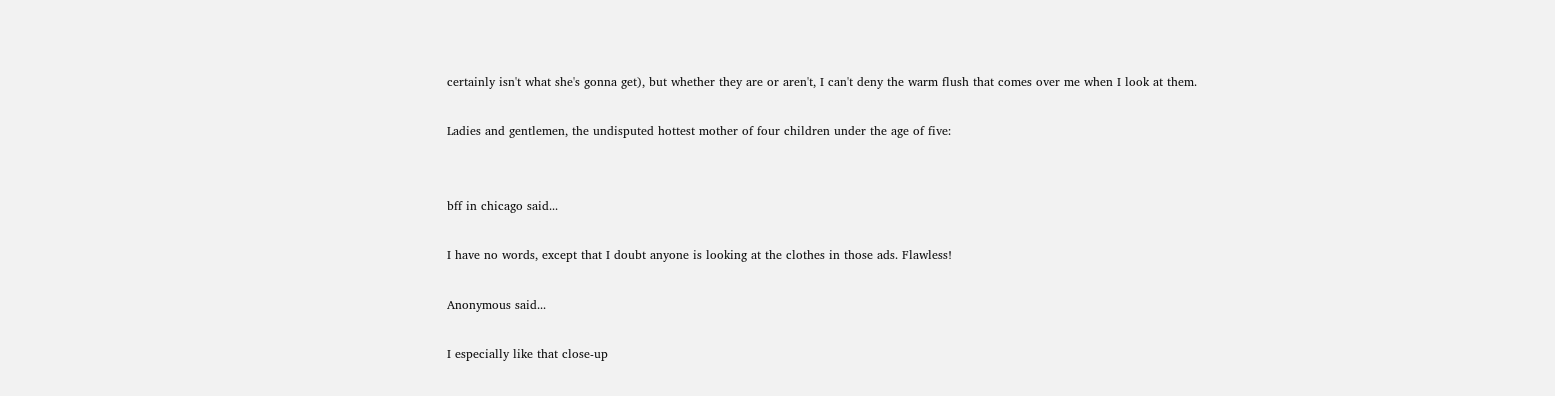certainly isn't what she's gonna get), but whether they are or aren't, I can't deny the warm flush that comes over me when I look at them.

Ladies and gentlemen, the undisputed hottest mother of four children under the age of five:


bff in chicago said...

I have no words, except that I doubt anyone is looking at the clothes in those ads. Flawless!

Anonymous said...

I especially like that close-up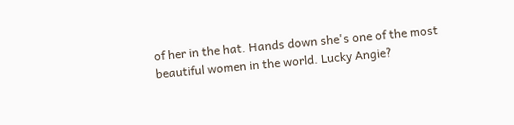of her in the hat. Hands down she's one of the most beautiful women in the world. Lucky Angie?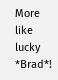More like lucky *Brad*!